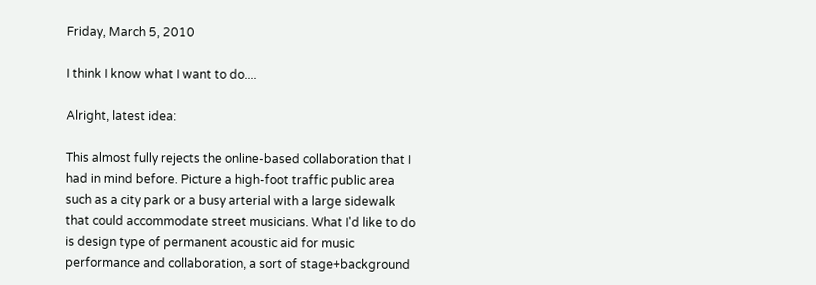Friday, March 5, 2010

I think I know what I want to do....

Alright, latest idea:

This almost fully rejects the online-based collaboration that I had in mind before. Picture a high-foot traffic public area such as a city park or a busy arterial with a large sidewalk that could accommodate street musicians. What I'd like to do is design type of permanent acoustic aid for music performance and collaboration, a sort of stage+background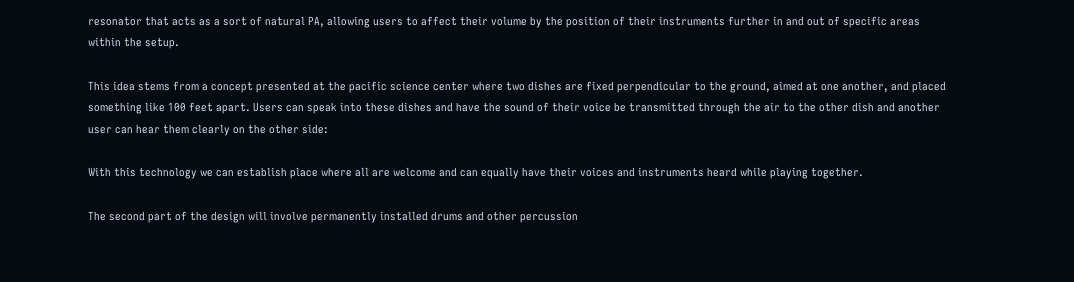resonator that acts as a sort of natural PA, allowing users to affect their volume by the position of their instruments further in and out of specific areas within the setup.

This idea stems from a concept presented at the pacific science center where two dishes are fixed perpendicular to the ground, aimed at one another, and placed something like 100 feet apart. Users can speak into these dishes and have the sound of their voice be transmitted through the air to the other dish and another user can hear them clearly on the other side:

With this technology we can establish place where all are welcome and can equally have their voices and instruments heard while playing together.

The second part of the design will involve permanently installed drums and other percussion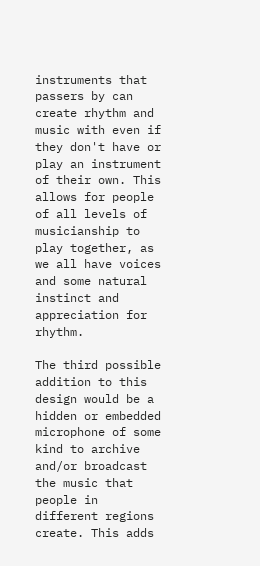instruments that passers by can create rhythm and music with even if they don't have or play an instrument of their own. This allows for people of all levels of musicianship to play together, as we all have voices and some natural instinct and appreciation for rhythm.

The third possible addition to this design would be a hidden or embedded microphone of some kind to archive and/or broadcast the music that people in different regions create. This adds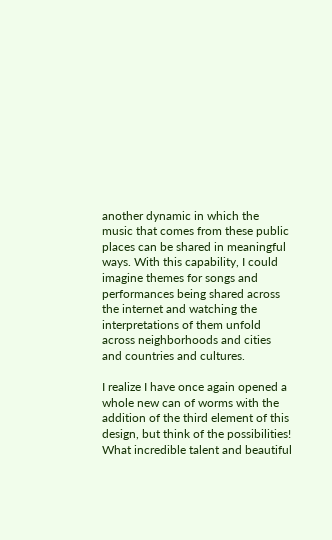another dynamic in which the music that comes from these public places can be shared in meaningful ways. With this capability, I could imagine themes for songs and performances being shared across the internet and watching the interpretations of them unfold across neighborhoods and cities and countries and cultures.

I realize I have once again opened a whole new can of worms with the addition of the third element of this design, but think of the possibilities! What incredible talent and beautiful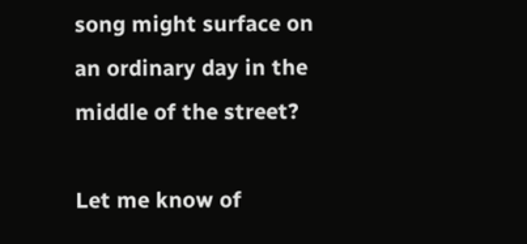song might surface on an ordinary day in the middle of the street?

Let me know of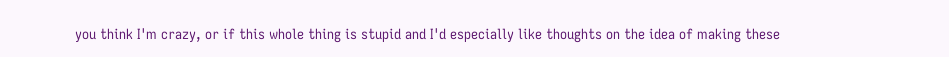you think I'm crazy, or if this whole thing is stupid and I'd especially like thoughts on the idea of making these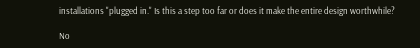installations "plugged in." Is this a step too far or does it make the entire design worthwhile?

No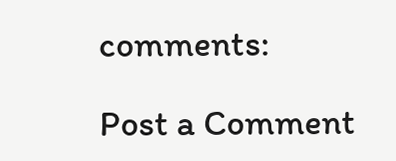comments:

Post a Comment